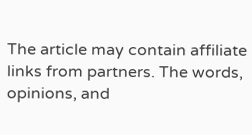The article may contain affiliate links from partners. The words, opinions, and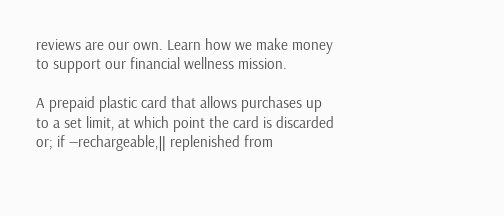reviews are our own. Learn how we make money to support our financial wellness mission.

A prepaid plastic card that allows purchases up to a set limit, at which point the card is discarded or; if ―rechargeable,‖ replenished from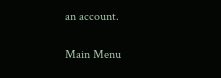an account.

Main Menu